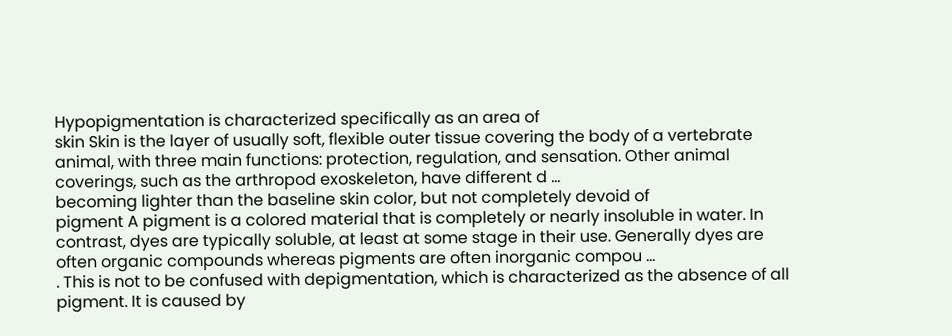Hypopigmentation is characterized specifically as an area of
skin Skin is the layer of usually soft, flexible outer tissue covering the body of a vertebrate animal, with three main functions: protection, regulation, and sensation. Other animal coverings, such as the arthropod exoskeleton, have different d ...
becoming lighter than the baseline skin color, but not completely devoid of
pigment A pigment is a colored material that is completely or nearly insoluble in water. In contrast, dyes are typically soluble, at least at some stage in their use. Generally dyes are often organic compounds whereas pigments are often inorganic compou ...
. This is not to be confused with depigmentation, which is characterized as the absence of all pigment. It is caused by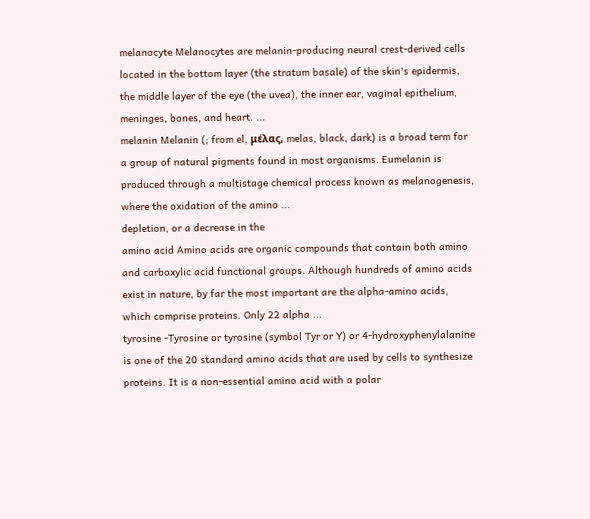melanocyte Melanocytes are melanin-producing neural crest-derived cells located in the bottom layer (the stratum basale) of the skin's epidermis, the middle layer of the eye (the uvea), the inner ear, vaginal epithelium, meninges, bones, and heart. ...
melanin Melanin (; from el, μέλας, melas, black, dark) is a broad term for a group of natural pigments found in most organisms. Eumelanin is produced through a multistage chemical process known as melanogenesis, where the oxidation of the amino ...
depletion, or a decrease in the
amino acid Amino acids are organic compounds that contain both amino and carboxylic acid functional groups. Although hundreds of amino acids exist in nature, by far the most important are the alpha-amino acids, which comprise proteins. Only 22 alpha ...
tyrosine -Tyrosine or tyrosine (symbol Tyr or Y) or 4-hydroxyphenylalanine is one of the 20 standard amino acids that are used by cells to synthesize proteins. It is a non-essential amino acid with a polar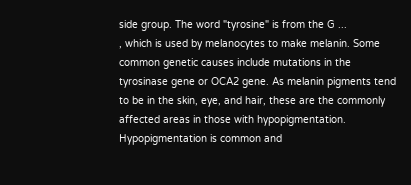side group. The word "tyrosine" is from the G ...
, which is used by melanocytes to make melanin. Some common genetic causes include mutations in the tyrosinase gene or OCA2 gene. As melanin pigments tend to be in the skin, eye, and hair, these are the commonly affected areas in those with hypopigmentation. Hypopigmentation is common and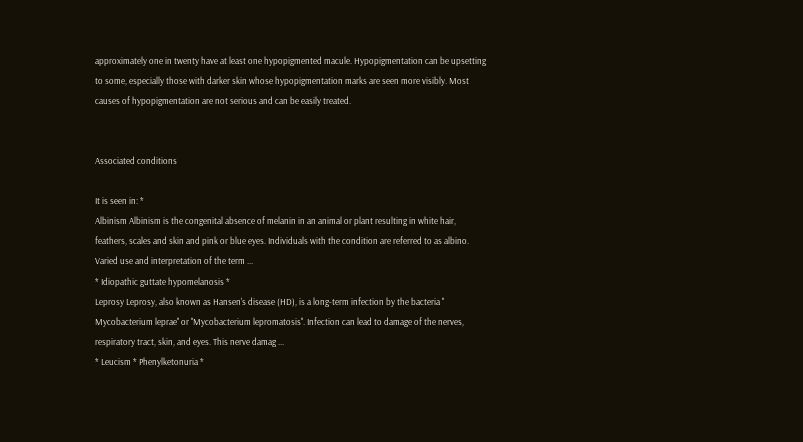approximately one in twenty have at least one hypopigmented macule. Hypopigmentation can be upsetting to some, especially those with darker skin whose hypopigmentation marks are seen more visibly. Most causes of hypopigmentation are not serious and can be easily treated.


Associated conditions

It is seen in: *
Albinism Albinism is the congenital absence of melanin in an animal or plant resulting in white hair, feathers, scales and skin and pink or blue eyes. Individuals with the condition are referred to as albino. Varied use and interpretation of the term ...
* Idiopathic guttate hypomelanosis *
Leprosy Leprosy, also known as Hansen's disease (HD), is a long-term infection by the bacteria '' Mycobacterium leprae'' or ''Mycobacterium lepromatosis''. Infection can lead to damage of the nerves, respiratory tract, skin, and eyes. This nerve damag ...
* Leucism * Phenylketonuria *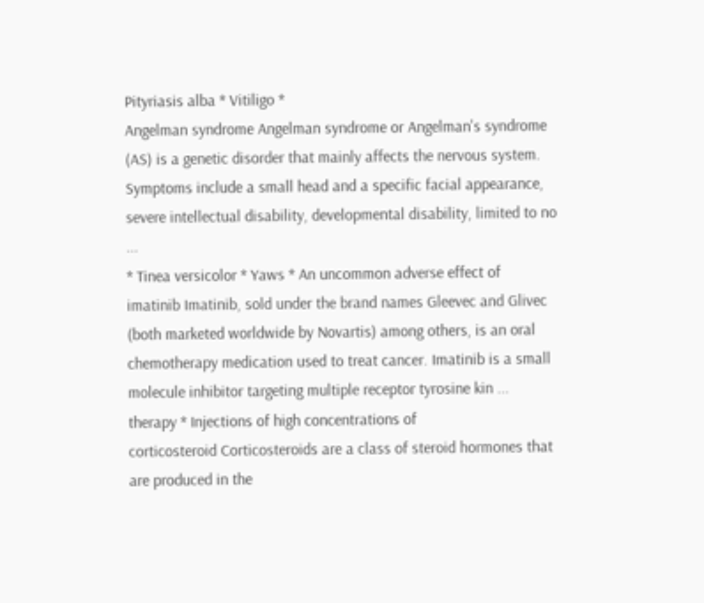Pityriasis alba * Vitiligo *
Angelman syndrome Angelman syndrome or Angelman's syndrome (AS) is a genetic disorder that mainly affects the nervous system. Symptoms include a small head and a specific facial appearance, severe intellectual disability, developmental disability, limited to no ...
* Tinea versicolor * Yaws * An uncommon adverse effect of
imatinib Imatinib, sold under the brand names Gleevec and Glivec (both marketed worldwide by Novartis) among others, is an oral chemotherapy medication used to treat cancer. Imatinib is a small molecule inhibitor targeting multiple receptor tyrosine kin ...
therapy * Injections of high concentrations of
corticosteroid Corticosteroids are a class of steroid hormones that are produced in the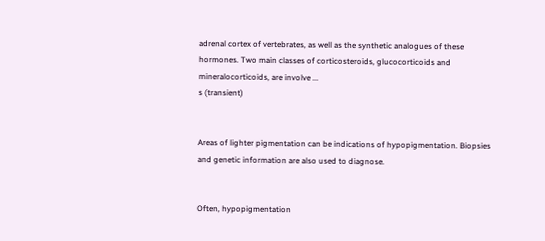adrenal cortex of vertebrates, as well as the synthetic analogues of these hormones. Two main classes of corticosteroids, glucocorticoids and mineralocorticoids, are involve ...
s (transient)


Areas of lighter pigmentation can be indications of hypopigmentation. Biopsies and genetic information are also used to diagnose.


Often, hypopigmentation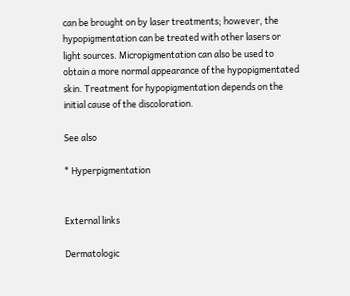can be brought on by laser treatments; however, the hypopigmentation can be treated with other lasers or light sources. Micropigmentation can also be used to obtain a more normal appearance of the hypopigmentated skin. Treatment for hypopigmentation depends on the initial cause of the discoloration.

See also

* Hyperpigmentation


External links

Dermatologic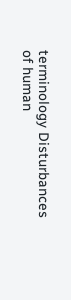terminology Disturbances of human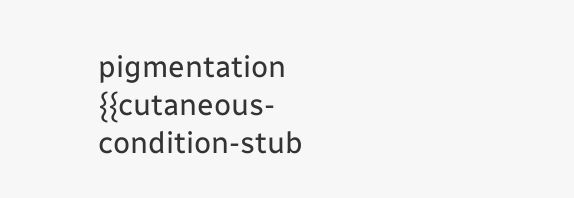pigmentation {{cutaneous-condition-stub